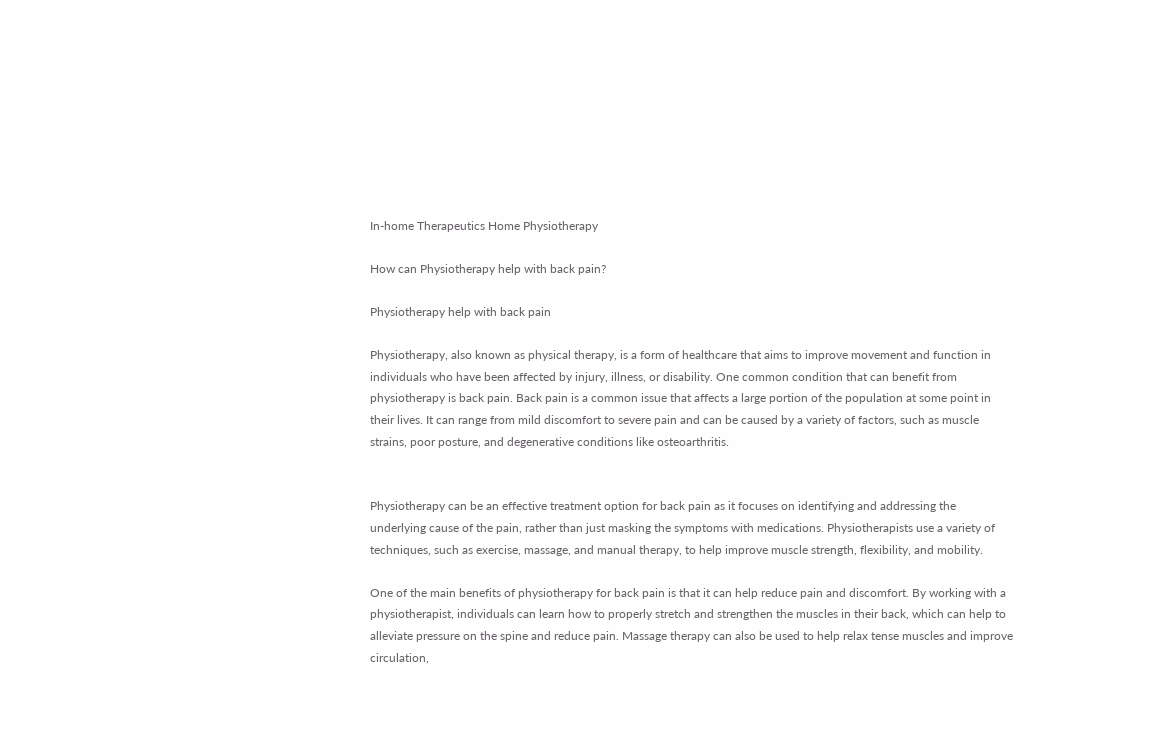In-home Therapeutics Home Physiotherapy

How can Physiotherapy help with back pain?

Physiotherapy help with back pain

Physiotherapy, also known as physical therapy, is a form of healthcare that aims to improve movement and function in individuals who have been affected by injury, illness, or disability. One common condition that can benefit from physiotherapy is back pain. Back pain is a common issue that affects a large portion of the population at some point in their lives. It can range from mild discomfort to severe pain and can be caused by a variety of factors, such as muscle strains, poor posture, and degenerative conditions like osteoarthritis.


Physiotherapy can be an effective treatment option for back pain as it focuses on identifying and addressing the underlying cause of the pain, rather than just masking the symptoms with medications. Physiotherapists use a variety of techniques, such as exercise, massage, and manual therapy, to help improve muscle strength, flexibility, and mobility.

One of the main benefits of physiotherapy for back pain is that it can help reduce pain and discomfort. By working with a physiotherapist, individuals can learn how to properly stretch and strengthen the muscles in their back, which can help to alleviate pressure on the spine and reduce pain. Massage therapy can also be used to help relax tense muscles and improve circulation,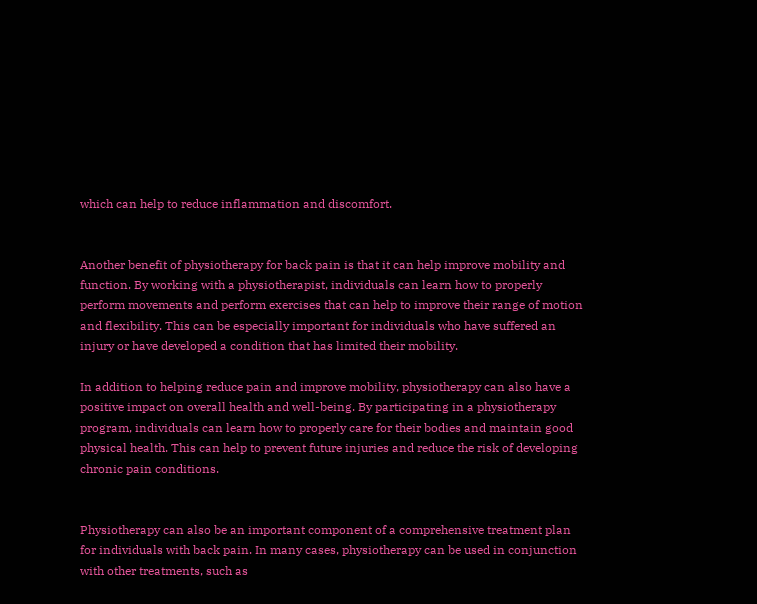which can help to reduce inflammation and discomfort.


Another benefit of physiotherapy for back pain is that it can help improve mobility and function. By working with a physiotherapist, individuals can learn how to properly perform movements and perform exercises that can help to improve their range of motion and flexibility. This can be especially important for individuals who have suffered an injury or have developed a condition that has limited their mobility.

In addition to helping reduce pain and improve mobility, physiotherapy can also have a positive impact on overall health and well-being. By participating in a physiotherapy program, individuals can learn how to properly care for their bodies and maintain good physical health. This can help to prevent future injuries and reduce the risk of developing chronic pain conditions.


Physiotherapy can also be an important component of a comprehensive treatment plan for individuals with back pain. In many cases, physiotherapy can be used in conjunction with other treatments, such as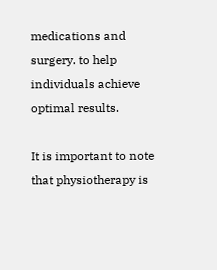medications and surgery. to help individuals achieve optimal results.

It is important to note that physiotherapy is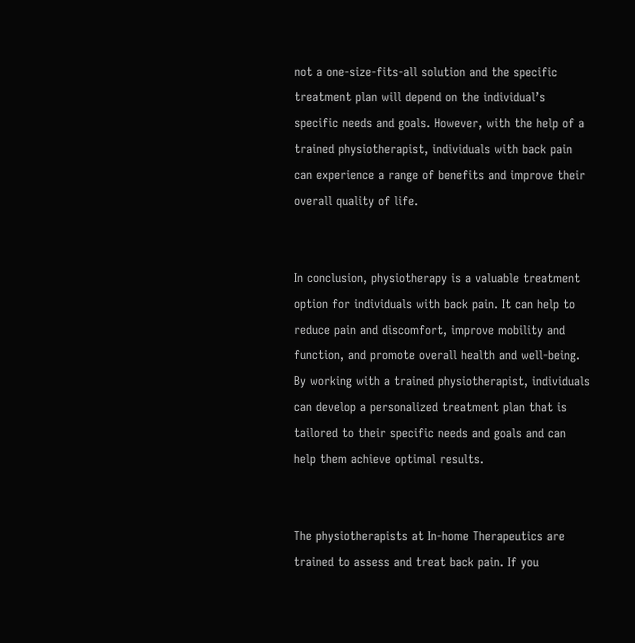not a one-size-fits-all solution and the specific treatment plan will depend on the individual’s specific needs and goals. However, with the help of a trained physiotherapist, individuals with back pain can experience a range of benefits and improve their overall quality of life.


In conclusion, physiotherapy is a valuable treatment option for individuals with back pain. It can help to reduce pain and discomfort, improve mobility and function, and promote overall health and well-being. By working with a trained physiotherapist, individuals can develop a personalized treatment plan that is tailored to their specific needs and goals and can help them achieve optimal results.


The physiotherapists at In-home Therapeutics are trained to assess and treat back pain. If you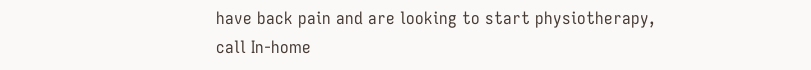have back pain and are looking to start physiotherapy, call In-home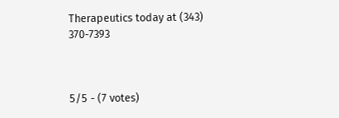Therapeutics today at (343) 370-7393



5/5 - (7 votes)